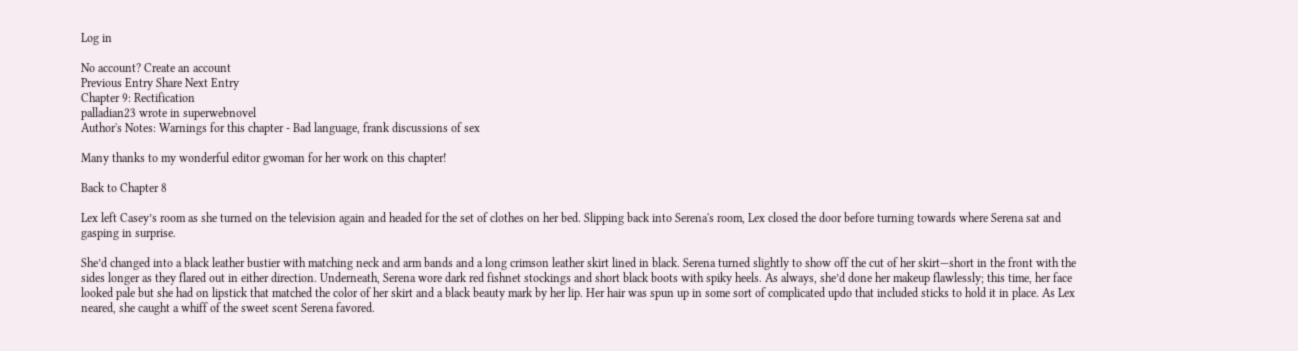Log in

No account? Create an account
Previous Entry Share Next Entry
Chapter 9: Rectification
palladian23 wrote in superwebnovel
Author's Notes: Warnings for this chapter - Bad language, frank discussions of sex

Many thanks to my wonderful editor gwoman for her work on this chapter!

Back to Chapter 8

Lex left Casey’s room as she turned on the television again and headed for the set of clothes on her bed. Slipping back into Serena's room, Lex closed the door before turning towards where Serena sat and gasping in surprise.

She’d changed into a black leather bustier with matching neck and arm bands and a long crimson leather skirt lined in black. Serena turned slightly to show off the cut of her skirt—short in the front with the sides longer as they flared out in either direction. Underneath, Serena wore dark red fishnet stockings and short black boots with spiky heels. As always, she’d done her makeup flawlessly; this time, her face looked pale but she had on lipstick that matched the color of her skirt and a black beauty mark by her lip. Her hair was spun up in some sort of complicated updo that included sticks to hold it in place. As Lex neared, she caught a whiff of the sweet scent Serena favored.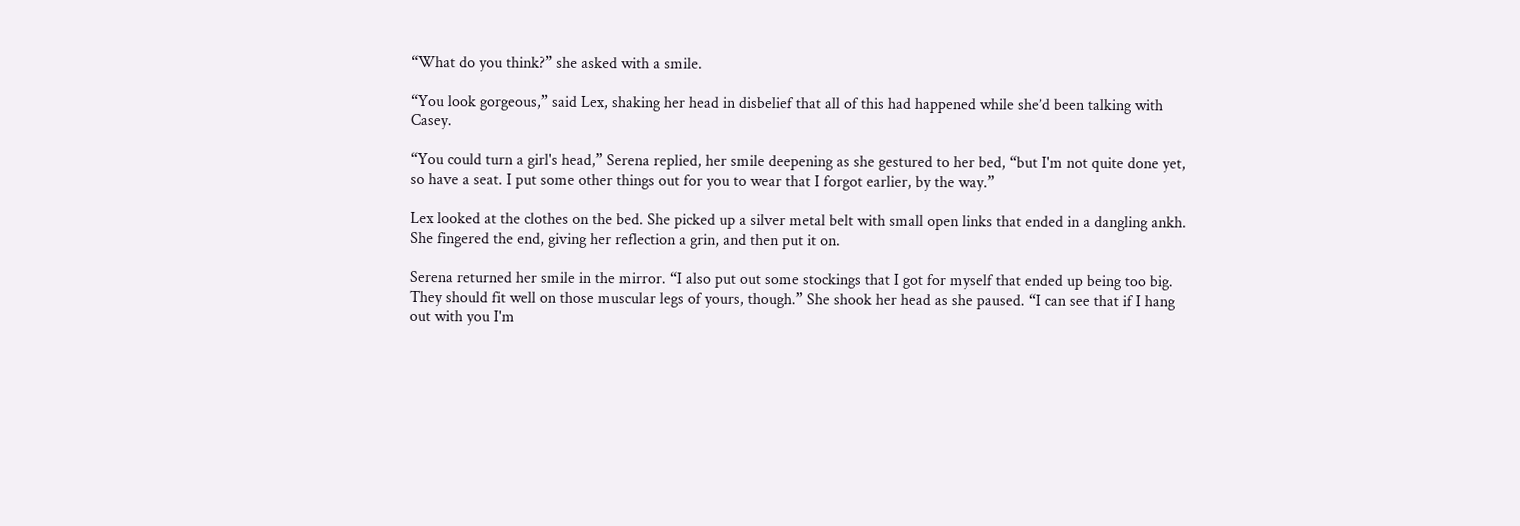“What do you think?” she asked with a smile.

“You look gorgeous,” said Lex, shaking her head in disbelief that all of this had happened while she’d been talking with Casey.

“You could turn a girl's head,” Serena replied, her smile deepening as she gestured to her bed, “but I'm not quite done yet, so have a seat. I put some other things out for you to wear that I forgot earlier, by the way.”

Lex looked at the clothes on the bed. She picked up a silver metal belt with small open links that ended in a dangling ankh. She fingered the end, giving her reflection a grin, and then put it on.

Serena returned her smile in the mirror. “I also put out some stockings that I got for myself that ended up being too big. They should fit well on those muscular legs of yours, though.” She shook her head as she paused. “I can see that if I hang out with you I'm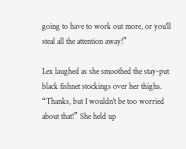going to have to work out more, or you'll steal all the attention away!”

Lex laughed as she smoothed the stay-put black fishnet stockings over her thighs. “Thanks, but I wouldn't be too worried about that!” She held up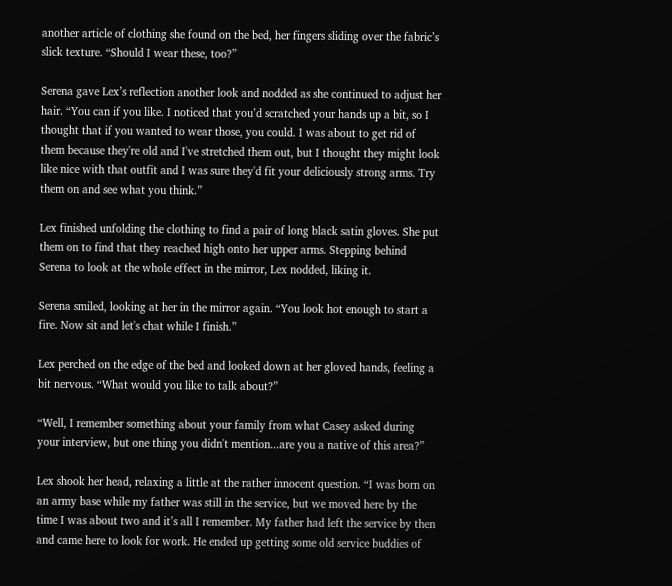another article of clothing she found on the bed, her fingers sliding over the fabric’s slick texture. “Should I wear these, too?”

Serena gave Lex’s reflection another look and nodded as she continued to adjust her hair. “You can if you like. I noticed that you’d scratched your hands up a bit, so I thought that if you wanted to wear those, you could. I was about to get rid of them because they're old and I've stretched them out, but I thought they might look like nice with that outfit and I was sure they'd fit your deliciously strong arms. Try them on and see what you think.”

Lex finished unfolding the clothing to find a pair of long black satin gloves. She put them on to find that they reached high onto her upper arms. Stepping behind Serena to look at the whole effect in the mirror, Lex nodded, liking it.

Serena smiled, looking at her in the mirror again. “You look hot enough to start a fire. Now sit and let's chat while I finish.”

Lex perched on the edge of the bed and looked down at her gloved hands, feeling a bit nervous. “What would you like to talk about?”

“Well, I remember something about your family from what Casey asked during your interview, but one thing you didn't mention...are you a native of this area?”

Lex shook her head, relaxing a little at the rather innocent question. “I was born on an army base while my father was still in the service, but we moved here by the time I was about two and it’s all I remember. My father had left the service by then and came here to look for work. He ended up getting some old service buddies of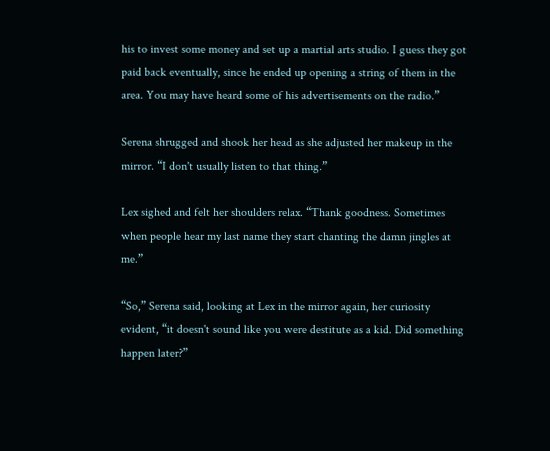his to invest some money and set up a martial arts studio. I guess they got paid back eventually, since he ended up opening a string of them in the area. You may have heard some of his advertisements on the radio.”

Serena shrugged and shook her head as she adjusted her makeup in the mirror. “I don't usually listen to that thing.”

Lex sighed and felt her shoulders relax. “Thank goodness. Sometimes when people hear my last name they start chanting the damn jingles at me.”

“So,” Serena said, looking at Lex in the mirror again, her curiosity evident, “it doesn't sound like you were destitute as a kid. Did something happen later?”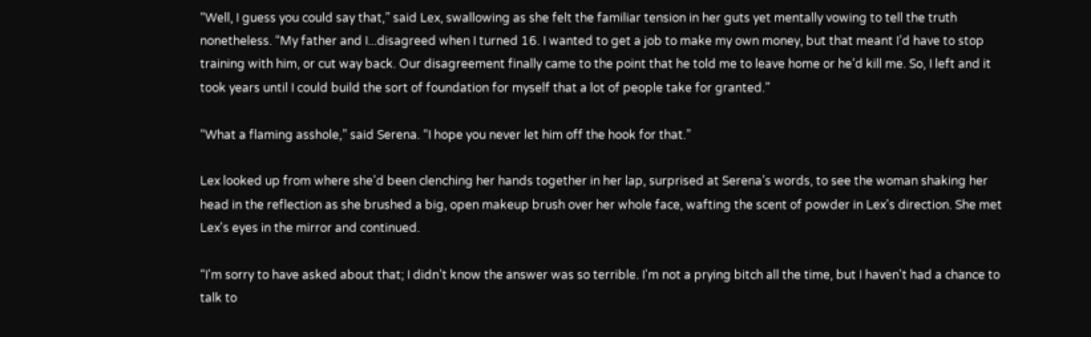“Well, I guess you could say that,” said Lex, swallowing as she felt the familiar tension in her guts yet mentally vowing to tell the truth nonetheless. “My father and I...disagreed when I turned 16. I wanted to get a job to make my own money, but that meant I’d have to stop training with him, or cut way back. Our disagreement finally came to the point that he told me to leave home or he’d kill me. So, I left and it took years until I could build the sort of foundation for myself that a lot of people take for granted.”

“What a flaming asshole,” said Serena. “I hope you never let him off the hook for that.”

Lex looked up from where she’d been clenching her hands together in her lap, surprised at Serena’s words, to see the woman shaking her head in the reflection as she brushed a big, open makeup brush over her whole face, wafting the scent of powder in Lex’s direction. She met Lex's eyes in the mirror and continued.

“I'm sorry to have asked about that; I didn’t know the answer was so terrible. I'm not a prying bitch all the time, but I haven't had a chance to talk to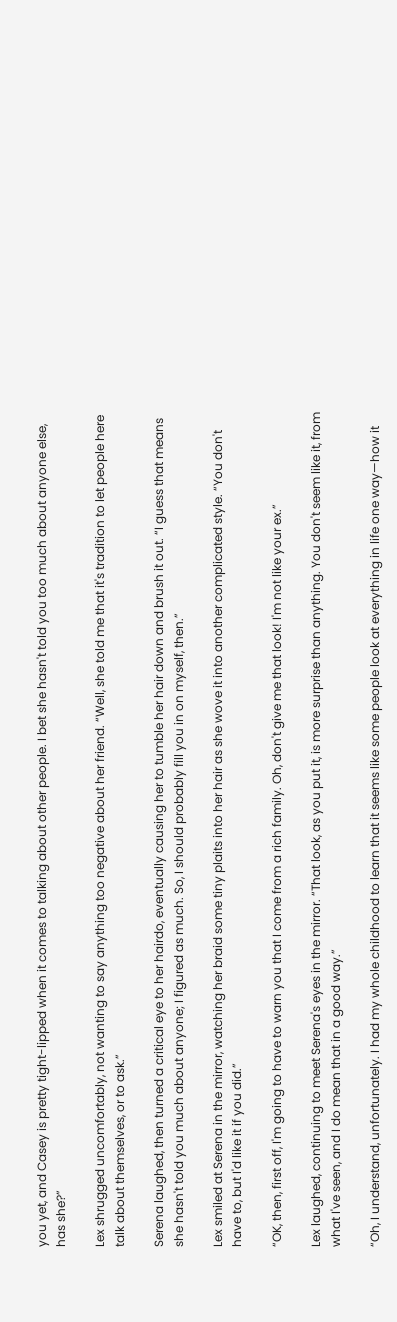you yet, and Casey is pretty tight-lipped when it comes to talking about other people. I bet she hasn't told you too much about anyone else, has she?”

Lex shrugged uncomfortably, not wanting to say anything too negative about her friend. “Well, she told me that it's tradition to let people here talk about themselves, or to ask.”

Serena laughed, then turned a critical eye to her hairdo, eventually causing her to tumble her hair down and brush it out. “I guess that means she hasn't told you much about anyone; I figured as much. So, I should probably fill you in on myself, then.”

Lex smiled at Serena in the mirror, watching her braid some tiny plaits into her hair as she wove it into another complicated style. “You don't have to, but I'd like it if you did.”

“OK, then, first off, I'm going to have to warn you that I come from a rich family. Oh, don't give me that look! I'm not like your ex.”

Lex laughed, continuing to meet Serena's eyes in the mirror. “That look, as you put it, is more surprise than anything. You don't seem like it, from what I've seen, and I do mean that in a good way.”

“Oh, I understand, unfortunately. I had my whole childhood to learn that it seems like some people look at everything in life one way—how it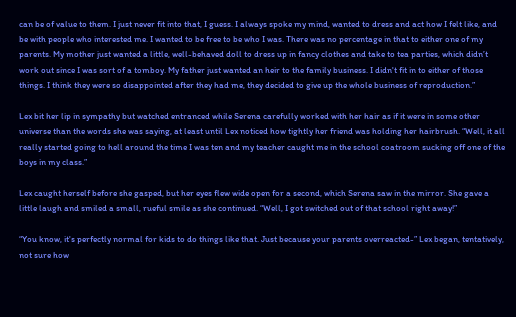can be of value to them. I just never fit into that, I guess. I always spoke my mind, wanted to dress and act how I felt like, and be with people who interested me. I wanted to be free to be who I was. There was no percentage in that to either one of my parents. My mother just wanted a little, well-behaved doll to dress up in fancy clothes and take to tea parties, which didn’t work out since I was sort of a tomboy. My father just wanted an heir to the family business. I didn't fit in to either of those things. I think they were so disappointed after they had me, they decided to give up the whole business of reproduction.”

Lex bit her lip in sympathy but watched entranced while Serena carefully worked with her hair as if it were in some other universe than the words she was saying, at least until Lex noticed how tightly her friend was holding her hairbrush. “Well, it all really started going to hell around the time I was ten and my teacher caught me in the school coatroom sucking off one of the boys in my class.”

Lex caught herself before she gasped, but her eyes flew wide open for a second, which Serena saw in the mirror. She gave a little laugh and smiled a small, rueful smile as she continued. “Well, I got switched out of that school right away!”

“You know, it's perfectly normal for kids to do things like that. Just because your parents overreacted-” Lex began, tentatively, not sure how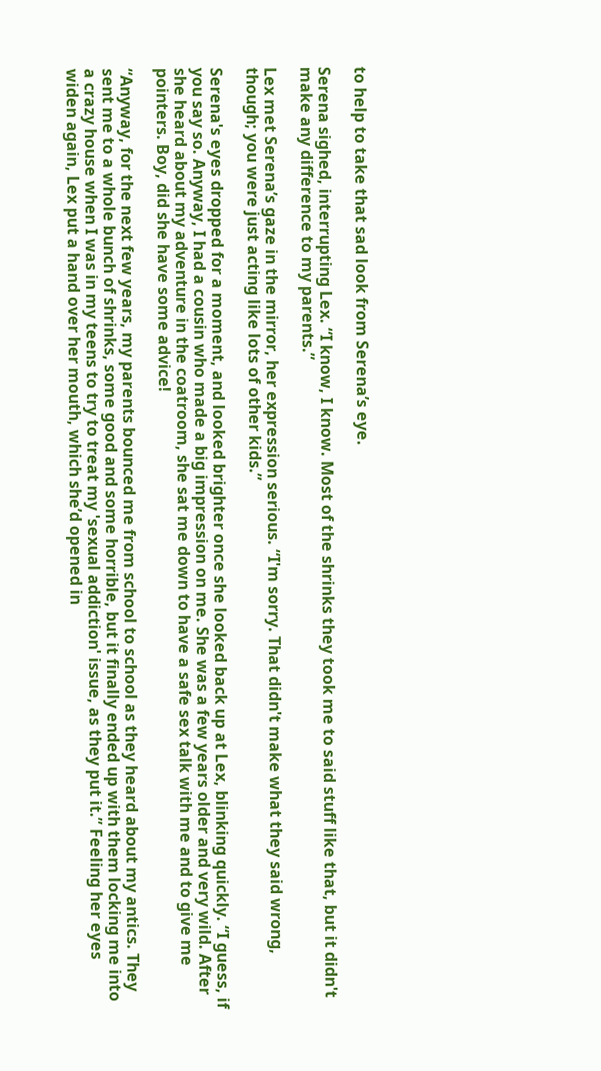to help to take that sad look from Serena’s eye.

Serena sighed, interrupting Lex. “I know, I know. Most of the shrinks they took me to said stuff like that, but it didn't make any difference to my parents.”

Lex met Serena’s gaze in the mirror, her expression serious. “I'm sorry. That didn't make what they said wrong, though; you were just acting like lots of other kids.”

Serena's eyes dropped for a moment, and looked brighter once she looked back up at Lex, blinking quickly. “I guess, if you say so. Anyway, I had a cousin who made a big impression on me. She was a few years older and very wild. After she heard about my adventure in the coatroom, she sat me down to have a safe sex talk with me and to give me pointers. Boy, did she have some advice!

“Anyway, for the next few years, my parents bounced me from school to school as they heard about my antics. They sent me to a whole bunch of shrinks, some good and some horrible, but it finally ended up with them locking me into a crazy house when I was in my teens to try to treat my 'sexual addiction' issue, as they put it.” Feeling her eyes widen again, Lex put a hand over her mouth, which she’d opened in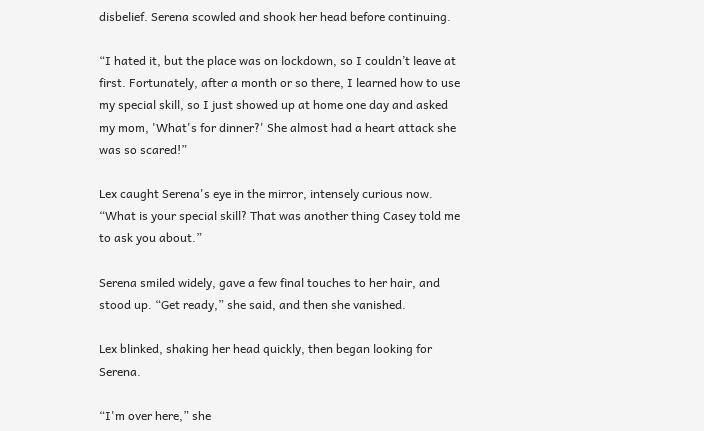disbelief. Serena scowled and shook her head before continuing.

“I hated it, but the place was on lockdown, so I couldn’t leave at first. Fortunately, after a month or so there, I learned how to use my special skill, so I just showed up at home one day and asked my mom, 'What's for dinner?' She almost had a heart attack she was so scared!”

Lex caught Serena's eye in the mirror, intensely curious now. “What is your special skill? That was another thing Casey told me to ask you about.”

Serena smiled widely, gave a few final touches to her hair, and stood up. “Get ready,” she said, and then she vanished.

Lex blinked, shaking her head quickly, then began looking for Serena.

“I'm over here,” she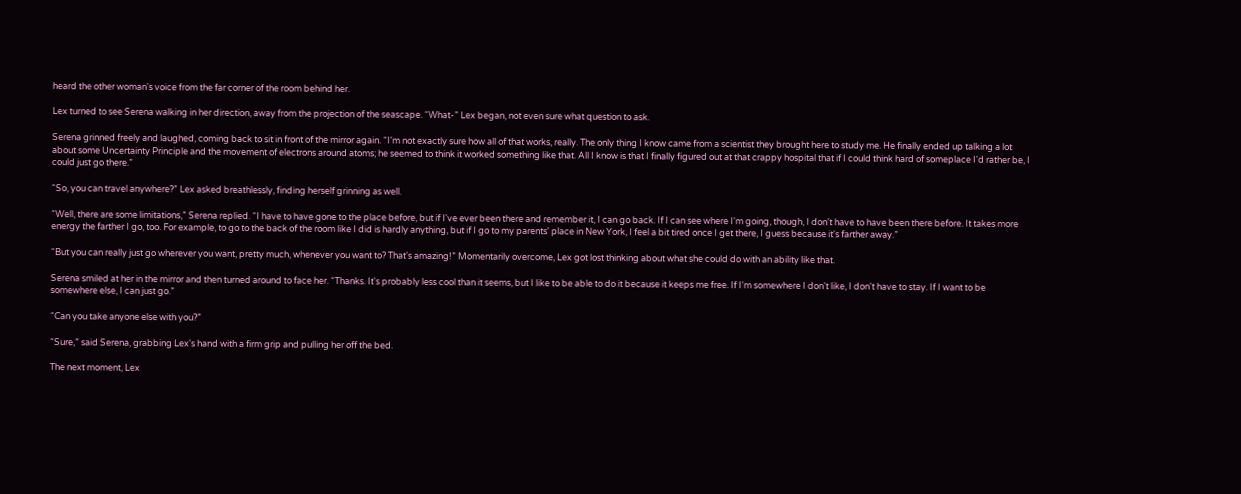heard the other woman's voice from the far corner of the room behind her.

Lex turned to see Serena walking in her direction, away from the projection of the seascape. “What-” Lex began, not even sure what question to ask.

Serena grinned freely and laughed, coming back to sit in front of the mirror again. “I'm not exactly sure how all of that works, really. The only thing I know came from a scientist they brought here to study me. He finally ended up talking a lot about some Uncertainty Principle and the movement of electrons around atoms; he seemed to think it worked something like that. All I know is that I finally figured out at that crappy hospital that if I could think hard of someplace I'd rather be, I could just go there.”

“So, you can travel anywhere?” Lex asked breathlessly, finding herself grinning as well.

“Well, there are some limitations,” Serena replied. “I have to have gone to the place before, but if I've ever been there and remember it, I can go back. If I can see where I'm going, though, I don't have to have been there before. It takes more energy the farther I go, too. For example, to go to the back of the room like I did is hardly anything, but if I go to my parents' place in New York, I feel a bit tired once I get there, I guess because it's farther away.”

“But you can really just go wherever you want, pretty much, whenever you want to? That's amazing!” Momentarily overcome, Lex got lost thinking about what she could do with an ability like that.

Serena smiled at her in the mirror and then turned around to face her. “Thanks. It's probably less cool than it seems, but I like to be able to do it because it keeps me free. If I'm somewhere I don't like, I don't have to stay. If I want to be somewhere else, I can just go.”

“Can you take anyone else with you?”

“Sure,” said Serena, grabbing Lex's hand with a firm grip and pulling her off the bed.

The next moment, Lex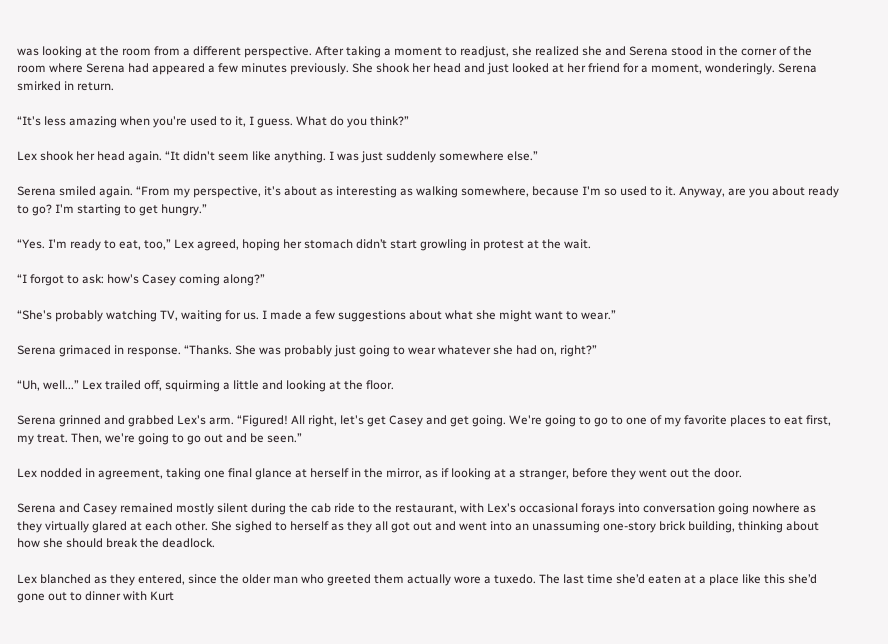was looking at the room from a different perspective. After taking a moment to readjust, she realized she and Serena stood in the corner of the room where Serena had appeared a few minutes previously. She shook her head and just looked at her friend for a moment, wonderingly. Serena smirked in return.

“It's less amazing when you're used to it, I guess. What do you think?”

Lex shook her head again. “It didn't seem like anything. I was just suddenly somewhere else.”

Serena smiled again. “From my perspective, it's about as interesting as walking somewhere, because I'm so used to it. Anyway, are you about ready to go? I'm starting to get hungry.”

“Yes. I'm ready to eat, too,” Lex agreed, hoping her stomach didn’t start growling in protest at the wait.

“I forgot to ask: how's Casey coming along?”

“She's probably watching TV, waiting for us. I made a few suggestions about what she might want to wear.”

Serena grimaced in response. “Thanks. She was probably just going to wear whatever she had on, right?”

“Uh, well...” Lex trailed off, squirming a little and looking at the floor.

Serena grinned and grabbed Lex's arm. “Figured! All right, let's get Casey and get going. We're going to go to one of my favorite places to eat first, my treat. Then, we're going to go out and be seen.”

Lex nodded in agreement, taking one final glance at herself in the mirror, as if looking at a stranger, before they went out the door.

Serena and Casey remained mostly silent during the cab ride to the restaurant, with Lex's occasional forays into conversation going nowhere as they virtually glared at each other. She sighed to herself as they all got out and went into an unassuming one-story brick building, thinking about how she should break the deadlock.

Lex blanched as they entered, since the older man who greeted them actually wore a tuxedo. The last time she’d eaten at a place like this she’d gone out to dinner with Kurt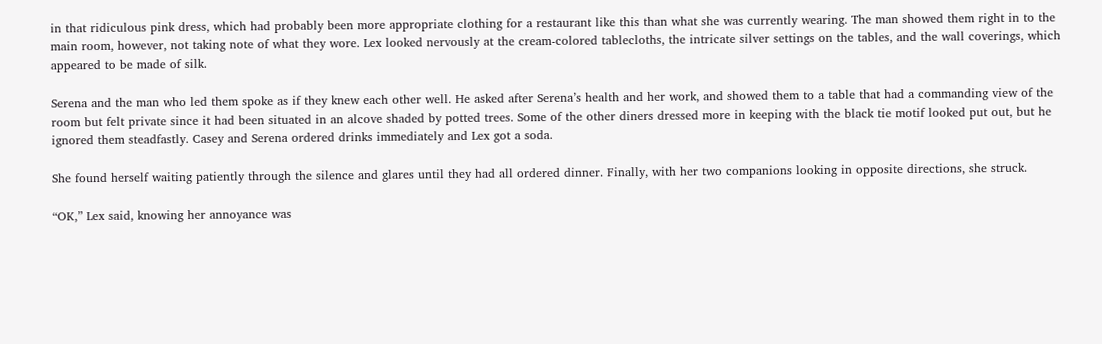in that ridiculous pink dress, which had probably been more appropriate clothing for a restaurant like this than what she was currently wearing. The man showed them right in to the main room, however, not taking note of what they wore. Lex looked nervously at the cream-colored tablecloths, the intricate silver settings on the tables, and the wall coverings, which appeared to be made of silk.

Serena and the man who led them spoke as if they knew each other well. He asked after Serena’s health and her work, and showed them to a table that had a commanding view of the room but felt private since it had been situated in an alcove shaded by potted trees. Some of the other diners dressed more in keeping with the black tie motif looked put out, but he ignored them steadfastly. Casey and Serena ordered drinks immediately and Lex got a soda.

She found herself waiting patiently through the silence and glares until they had all ordered dinner. Finally, with her two companions looking in opposite directions, she struck.

“OK,” Lex said, knowing her annoyance was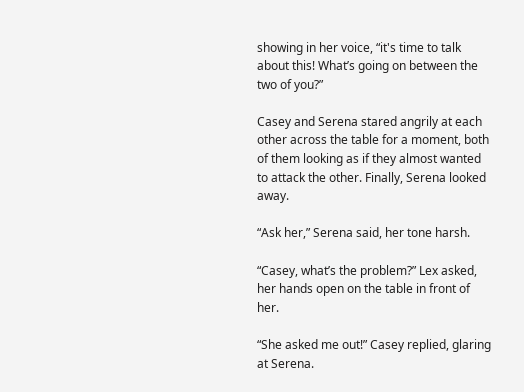showing in her voice, “it's time to talk about this! What’s going on between the two of you?”

Casey and Serena stared angrily at each other across the table for a moment, both of them looking as if they almost wanted to attack the other. Finally, Serena looked away.

“Ask her,” Serena said, her tone harsh.

“Casey, what’s the problem?” Lex asked, her hands open on the table in front of her.

“She asked me out!” Casey replied, glaring at Serena.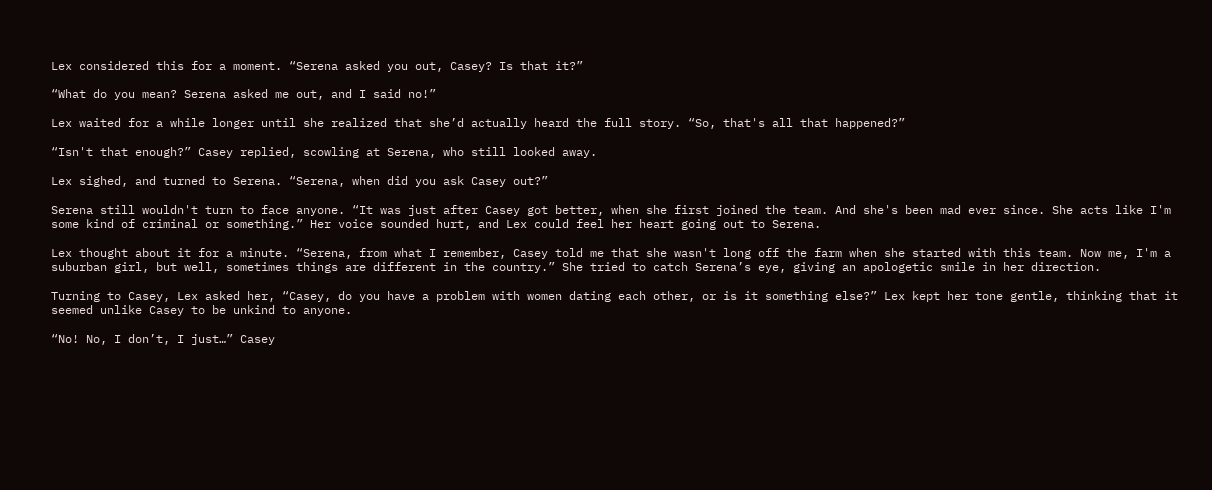Lex considered this for a moment. “Serena asked you out, Casey? Is that it?”

“What do you mean? Serena asked me out, and I said no!”

Lex waited for a while longer until she realized that she’d actually heard the full story. “So, that's all that happened?”

“Isn't that enough?” Casey replied, scowling at Serena, who still looked away.

Lex sighed, and turned to Serena. “Serena, when did you ask Casey out?”

Serena still wouldn't turn to face anyone. “It was just after Casey got better, when she first joined the team. And she's been mad ever since. She acts like I'm some kind of criminal or something.” Her voice sounded hurt, and Lex could feel her heart going out to Serena.

Lex thought about it for a minute. “Serena, from what I remember, Casey told me that she wasn't long off the farm when she started with this team. Now me, I'm a suburban girl, but well, sometimes things are different in the country.” She tried to catch Serena’s eye, giving an apologetic smile in her direction.

Turning to Casey, Lex asked her, “Casey, do you have a problem with women dating each other, or is it something else?” Lex kept her tone gentle, thinking that it seemed unlike Casey to be unkind to anyone.

“No! No, I don’t, I just…” Casey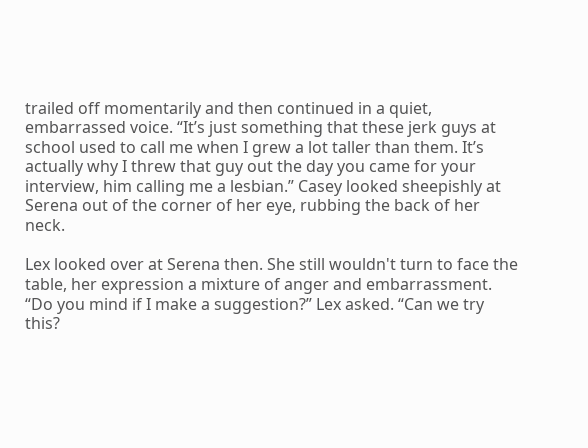trailed off momentarily and then continued in a quiet, embarrassed voice. “It’s just something that these jerk guys at school used to call me when I grew a lot taller than them. It’s actually why I threw that guy out the day you came for your interview, him calling me a lesbian.” Casey looked sheepishly at Serena out of the corner of her eye, rubbing the back of her neck.

Lex looked over at Serena then. She still wouldn't turn to face the table, her expression a mixture of anger and embarrassment. “Do you mind if I make a suggestion?” Lex asked. “Can we try this?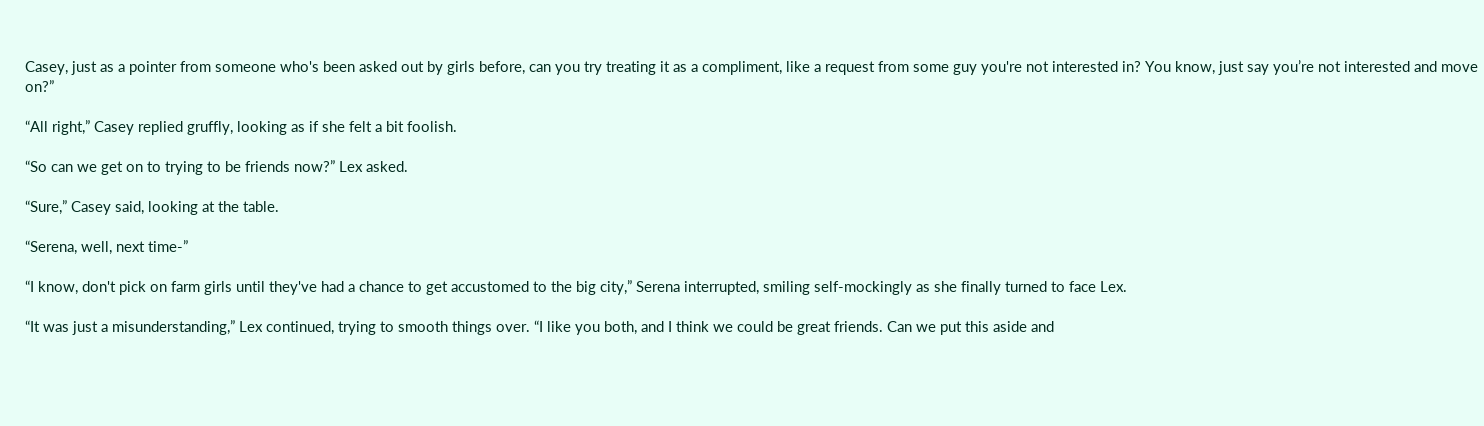Casey, just as a pointer from someone who's been asked out by girls before, can you try treating it as a compliment, like a request from some guy you're not interested in? You know, just say you’re not interested and move on?”

“All right,” Casey replied gruffly, looking as if she felt a bit foolish.

“So can we get on to trying to be friends now?” Lex asked.

“Sure,” Casey said, looking at the table.

“Serena, well, next time-”

“I know, don't pick on farm girls until they've had a chance to get accustomed to the big city,” Serena interrupted, smiling self-mockingly as she finally turned to face Lex.

“It was just a misunderstanding,” Lex continued, trying to smooth things over. “I like you both, and I think we could be great friends. Can we put this aside and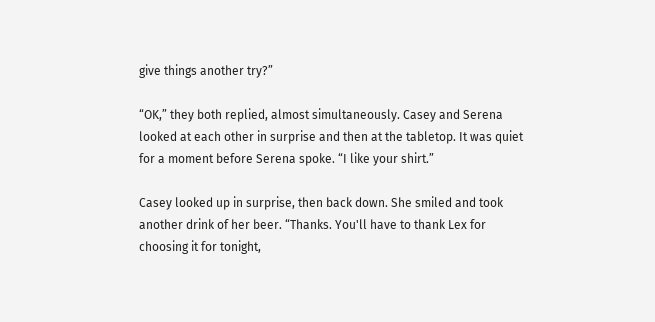give things another try?”

“OK,” they both replied, almost simultaneously. Casey and Serena looked at each other in surprise and then at the tabletop. It was quiet for a moment before Serena spoke. “I like your shirt.”

Casey looked up in surprise, then back down. She smiled and took another drink of her beer. “Thanks. You'll have to thank Lex for choosing it for tonight,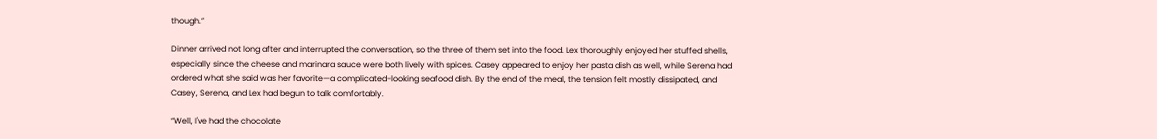though.”

Dinner arrived not long after and interrupted the conversation, so the three of them set into the food. Lex thoroughly enjoyed her stuffed shells, especially since the cheese and marinara sauce were both lively with spices. Casey appeared to enjoy her pasta dish as well, while Serena had ordered what she said was her favorite—a complicated-looking seafood dish. By the end of the meal, the tension felt mostly dissipated, and Casey, Serena, and Lex had begun to talk comfortably.

“Well, I've had the chocolate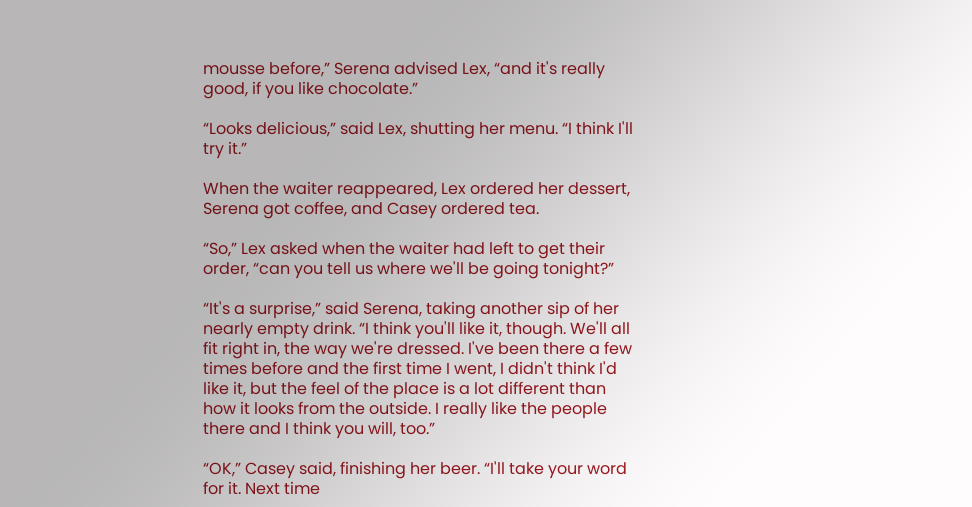mousse before,” Serena advised Lex, “and it's really good, if you like chocolate.”

“Looks delicious,” said Lex, shutting her menu. “I think I'll try it.”

When the waiter reappeared, Lex ordered her dessert, Serena got coffee, and Casey ordered tea.

“So,” Lex asked when the waiter had left to get their order, “can you tell us where we'll be going tonight?”

“It's a surprise,” said Serena, taking another sip of her nearly empty drink. “I think you'll like it, though. We'll all fit right in, the way we're dressed. I've been there a few times before and the first time I went, I didn't think I'd like it, but the feel of the place is a lot different than how it looks from the outside. I really like the people there and I think you will, too.”

“OK,” Casey said, finishing her beer. “I'll take your word for it. Next time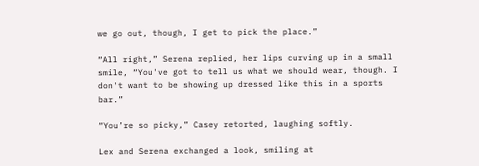we go out, though, I get to pick the place.”

“All right,” Serena replied, her lips curving up in a small smile, “You've got to tell us what we should wear, though. I don't want to be showing up dressed like this in a sports bar.”

“You’re so picky,” Casey retorted, laughing softly.

Lex and Serena exchanged a look, smiling at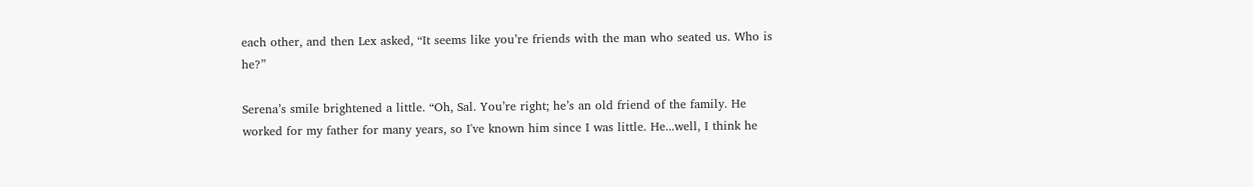each other, and then Lex asked, “It seems like you’re friends with the man who seated us. Who is he?”

Serena’s smile brightened a little. “Oh, Sal. You’re right; he’s an old friend of the family. He worked for my father for many years, so I've known him since I was little. He...well, I think he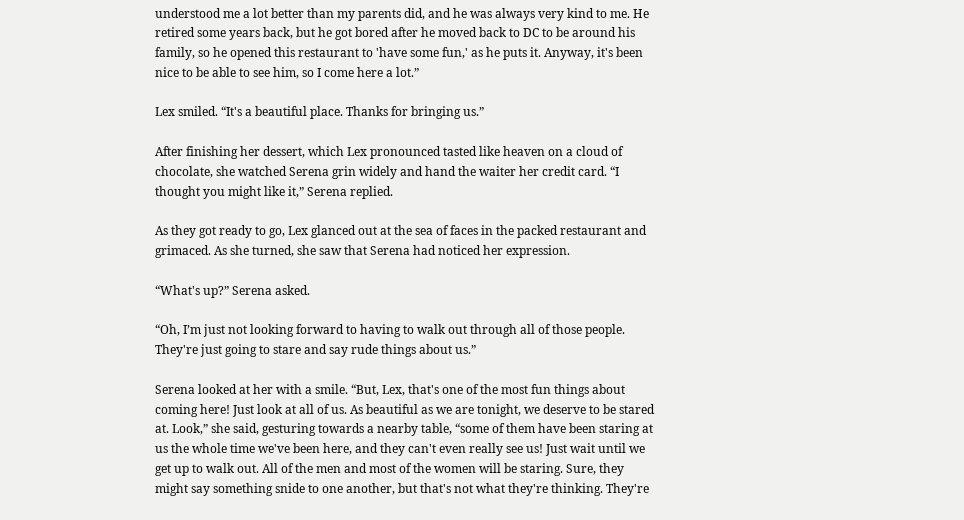understood me a lot better than my parents did, and he was always very kind to me. He retired some years back, but he got bored after he moved back to DC to be around his family, so he opened this restaurant to 'have some fun,' as he puts it. Anyway, it's been nice to be able to see him, so I come here a lot.”

Lex smiled. “It's a beautiful place. Thanks for bringing us.”

After finishing her dessert, which Lex pronounced tasted like heaven on a cloud of chocolate, she watched Serena grin widely and hand the waiter her credit card. “I thought you might like it,” Serena replied.

As they got ready to go, Lex glanced out at the sea of faces in the packed restaurant and grimaced. As she turned, she saw that Serena had noticed her expression.

“What's up?” Serena asked.

“Oh, I’m just not looking forward to having to walk out through all of those people. They're just going to stare and say rude things about us.”

Serena looked at her with a smile. “But, Lex, that's one of the most fun things about coming here! Just look at all of us. As beautiful as we are tonight, we deserve to be stared at. Look,” she said, gesturing towards a nearby table, “some of them have been staring at us the whole time we've been here, and they can't even really see us! Just wait until we get up to walk out. All of the men and most of the women will be staring. Sure, they might say something snide to one another, but that's not what they're thinking. They're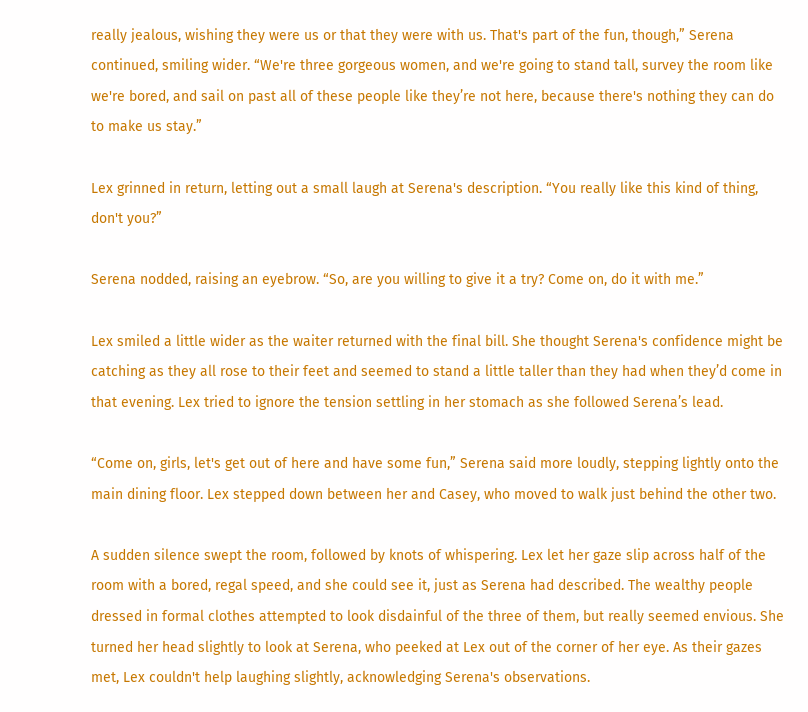really jealous, wishing they were us or that they were with us. That's part of the fun, though,” Serena continued, smiling wider. “We're three gorgeous women, and we're going to stand tall, survey the room like we're bored, and sail on past all of these people like they’re not here, because there's nothing they can do to make us stay.”

Lex grinned in return, letting out a small laugh at Serena's description. “You really like this kind of thing, don't you?”

Serena nodded, raising an eyebrow. “So, are you willing to give it a try? Come on, do it with me.”

Lex smiled a little wider as the waiter returned with the final bill. She thought Serena's confidence might be catching as they all rose to their feet and seemed to stand a little taller than they had when they’d come in that evening. Lex tried to ignore the tension settling in her stomach as she followed Serena’s lead.

“Come on, girls, let's get out of here and have some fun,” Serena said more loudly, stepping lightly onto the main dining floor. Lex stepped down between her and Casey, who moved to walk just behind the other two.

A sudden silence swept the room, followed by knots of whispering. Lex let her gaze slip across half of the room with a bored, regal speed, and she could see it, just as Serena had described. The wealthy people dressed in formal clothes attempted to look disdainful of the three of them, but really seemed envious. She turned her head slightly to look at Serena, who peeked at Lex out of the corner of her eye. As their gazes met, Lex couldn't help laughing slightly, acknowledging Serena's observations.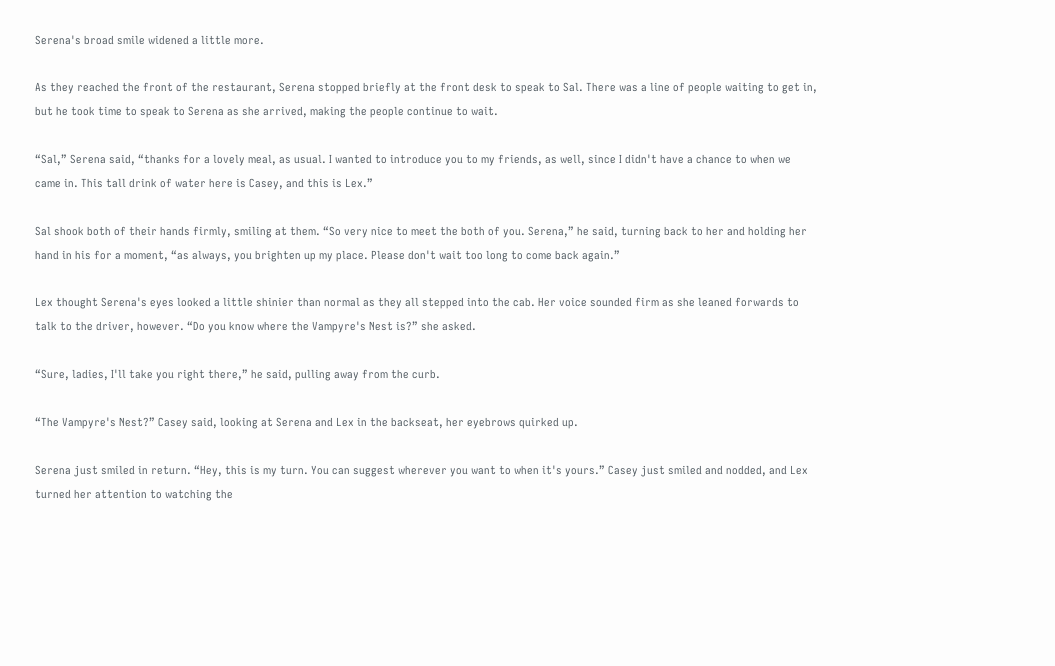Serena's broad smile widened a little more.

As they reached the front of the restaurant, Serena stopped briefly at the front desk to speak to Sal. There was a line of people waiting to get in, but he took time to speak to Serena as she arrived, making the people continue to wait.

“Sal,” Serena said, “thanks for a lovely meal, as usual. I wanted to introduce you to my friends, as well, since I didn't have a chance to when we came in. This tall drink of water here is Casey, and this is Lex.”

Sal shook both of their hands firmly, smiling at them. “So very nice to meet the both of you. Serena,” he said, turning back to her and holding her hand in his for a moment, “as always, you brighten up my place. Please don't wait too long to come back again.”

Lex thought Serena's eyes looked a little shinier than normal as they all stepped into the cab. Her voice sounded firm as she leaned forwards to talk to the driver, however. “Do you know where the Vampyre's Nest is?” she asked.

“Sure, ladies, I'll take you right there,” he said, pulling away from the curb.

“The Vampyre's Nest?” Casey said, looking at Serena and Lex in the backseat, her eyebrows quirked up.

Serena just smiled in return. “Hey, this is my turn. You can suggest wherever you want to when it's yours.” Casey just smiled and nodded, and Lex turned her attention to watching the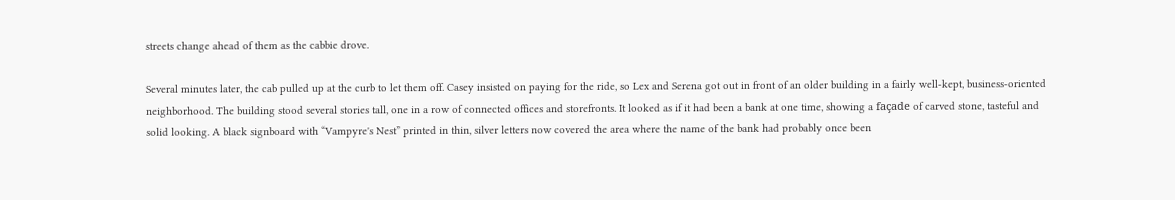streets change ahead of them as the cabbie drove.

Several minutes later, the cab pulled up at the curb to let them off. Casey insisted on paying for the ride, so Lex and Serena got out in front of an older building in a fairly well-kept, business-oriented neighborhood. The building stood several stories tall, one in a row of connected offices and storefronts. It looked as if it had been a bank at one time, showing a façade of carved stone, tasteful and solid looking. A black signboard with “Vampyre's Nest” printed in thin, silver letters now covered the area where the name of the bank had probably once been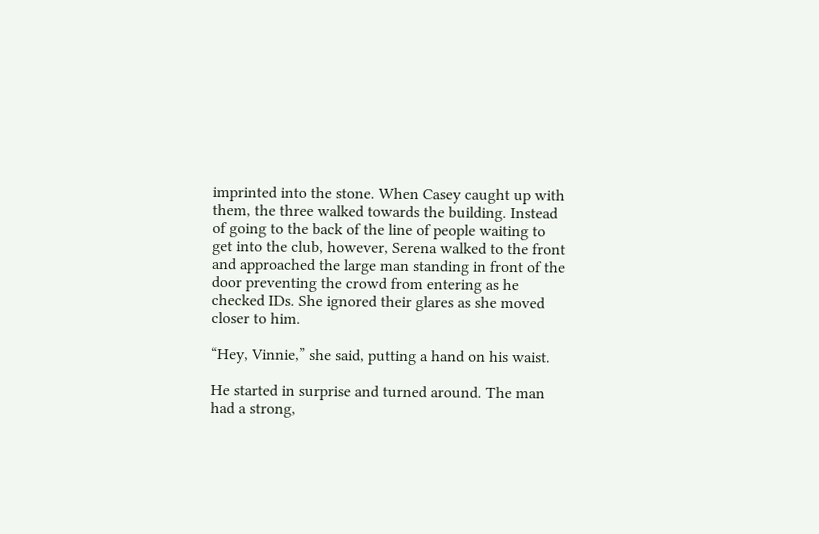imprinted into the stone. When Casey caught up with them, the three walked towards the building. Instead of going to the back of the line of people waiting to get into the club, however, Serena walked to the front and approached the large man standing in front of the door preventing the crowd from entering as he checked IDs. She ignored their glares as she moved closer to him.

“Hey, Vinnie,” she said, putting a hand on his waist.

He started in surprise and turned around. The man had a strong,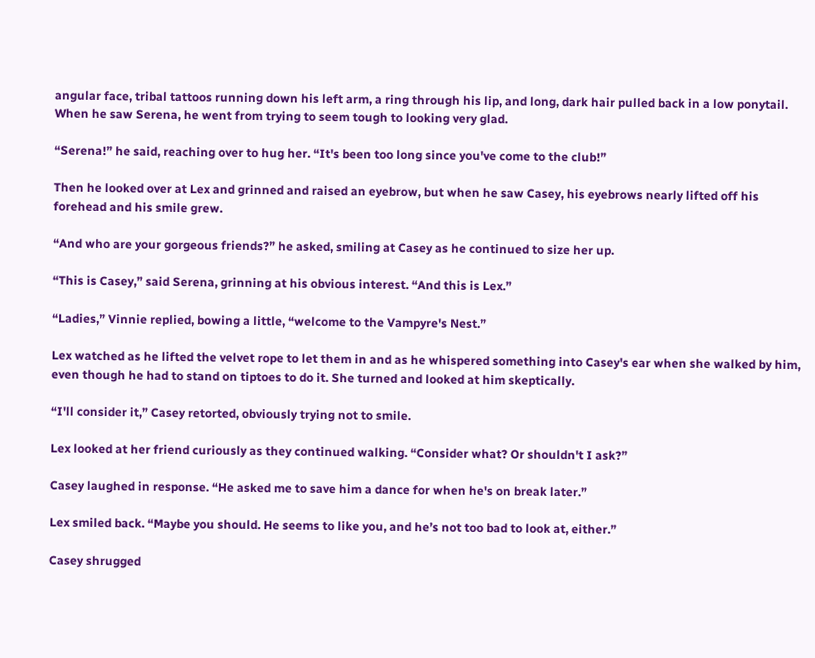angular face, tribal tattoos running down his left arm, a ring through his lip, and long, dark hair pulled back in a low ponytail. When he saw Serena, he went from trying to seem tough to looking very glad.

“Serena!” he said, reaching over to hug her. “It's been too long since you've come to the club!”

Then he looked over at Lex and grinned and raised an eyebrow, but when he saw Casey, his eyebrows nearly lifted off his forehead and his smile grew.

“And who are your gorgeous friends?” he asked, smiling at Casey as he continued to size her up.

“This is Casey,” said Serena, grinning at his obvious interest. “And this is Lex.”

“Ladies,” Vinnie replied, bowing a little, “welcome to the Vampyre's Nest.”

Lex watched as he lifted the velvet rope to let them in and as he whispered something into Casey's ear when she walked by him, even though he had to stand on tiptoes to do it. She turned and looked at him skeptically.

“I'll consider it,” Casey retorted, obviously trying not to smile.

Lex looked at her friend curiously as they continued walking. “Consider what? Or shouldn't I ask?”

Casey laughed in response. “He asked me to save him a dance for when he's on break later.”

Lex smiled back. “Maybe you should. He seems to like you, and he’s not too bad to look at, either.”

Casey shrugged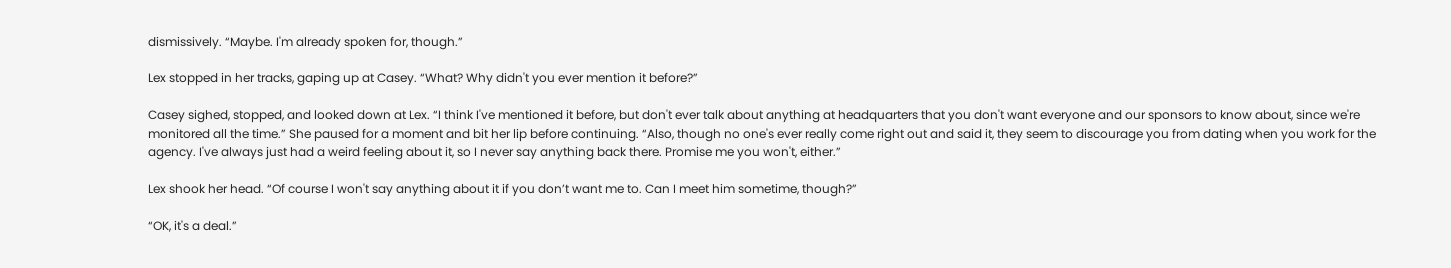dismissively. “Maybe. I'm already spoken for, though.”

Lex stopped in her tracks, gaping up at Casey. “What? Why didn't you ever mention it before?”

Casey sighed, stopped, and looked down at Lex. “I think I've mentioned it before, but don't ever talk about anything at headquarters that you don't want everyone and our sponsors to know about, since we're monitored all the time.” She paused for a moment and bit her lip before continuing. “Also, though no one's ever really come right out and said it, they seem to discourage you from dating when you work for the agency. I've always just had a weird feeling about it, so I never say anything back there. Promise me you won't, either.”

Lex shook her head. “Of course I won't say anything about it if you don’t want me to. Can I meet him sometime, though?”

“OK, it's a deal.”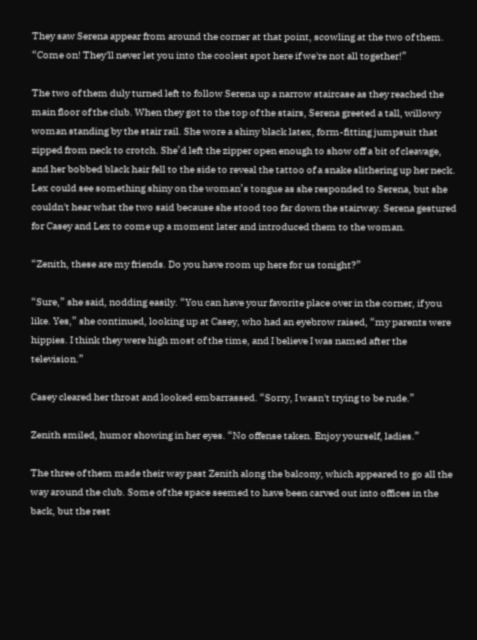They saw Serena appear from around the corner at that point, scowling at the two of them. “Come on! They'll never let you into the coolest spot here if we're not all together!”

The two of them duly turned left to follow Serena up a narrow staircase as they reached the main floor of the club. When they got to the top of the stairs, Serena greeted a tall, willowy woman standing by the stair rail. She wore a shiny black latex, form-fitting jumpsuit that zipped from neck to crotch. She’d left the zipper open enough to show off a bit of cleavage, and her bobbed black hair fell to the side to reveal the tattoo of a snake slithering up her neck. Lex could see something shiny on the woman’s tongue as she responded to Serena, but she couldn't hear what the two said because she stood too far down the stairway. Serena gestured for Casey and Lex to come up a moment later and introduced them to the woman.

“Zenith, these are my friends. Do you have room up here for us tonight?”

“Sure,” she said, nodding easily. “You can have your favorite place over in the corner, if you like. Yes,” she continued, looking up at Casey, who had an eyebrow raised, “my parents were hippies. I think they were high most of the time, and I believe I was named after the television.”

Casey cleared her throat and looked embarrassed. “Sorry, I wasn't trying to be rude.”

Zenith smiled, humor showing in her eyes. “No offense taken. Enjoy yourself, ladies.”

The three of them made their way past Zenith along the balcony, which appeared to go all the way around the club. Some of the space seemed to have been carved out into offices in the back, but the rest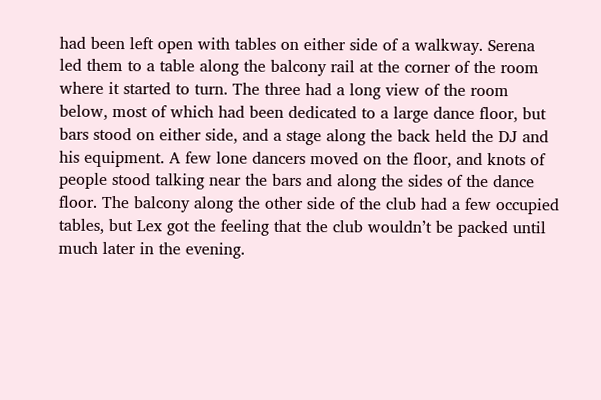had been left open with tables on either side of a walkway. Serena led them to a table along the balcony rail at the corner of the room where it started to turn. The three had a long view of the room below, most of which had been dedicated to a large dance floor, but bars stood on either side, and a stage along the back held the DJ and his equipment. A few lone dancers moved on the floor, and knots of people stood talking near the bars and along the sides of the dance floor. The balcony along the other side of the club had a few occupied tables, but Lex got the feeling that the club wouldn’t be packed until much later in the evening.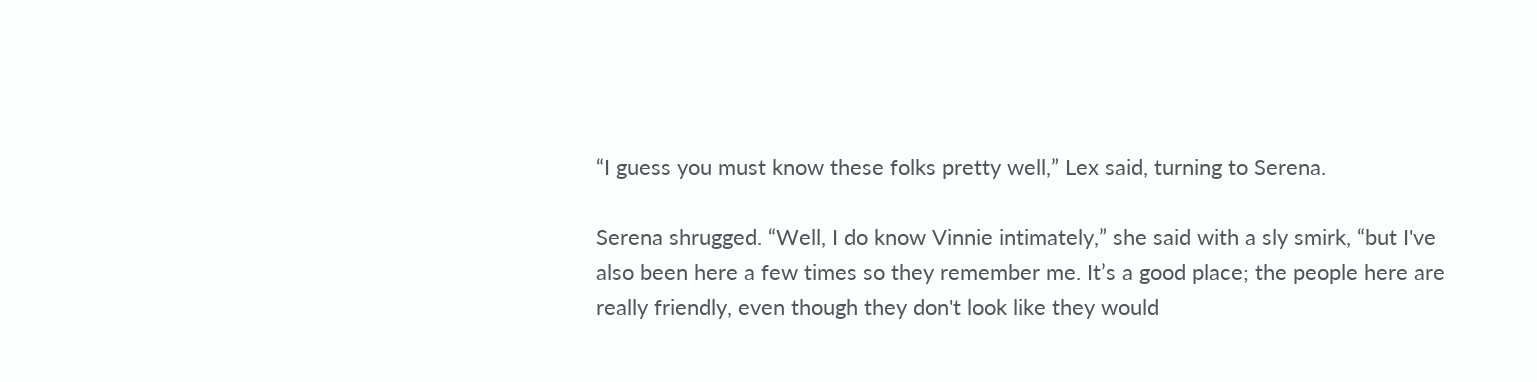“I guess you must know these folks pretty well,” Lex said, turning to Serena.

Serena shrugged. “Well, I do know Vinnie intimately,” she said with a sly smirk, “but I've also been here a few times so they remember me. It’s a good place; the people here are really friendly, even though they don't look like they would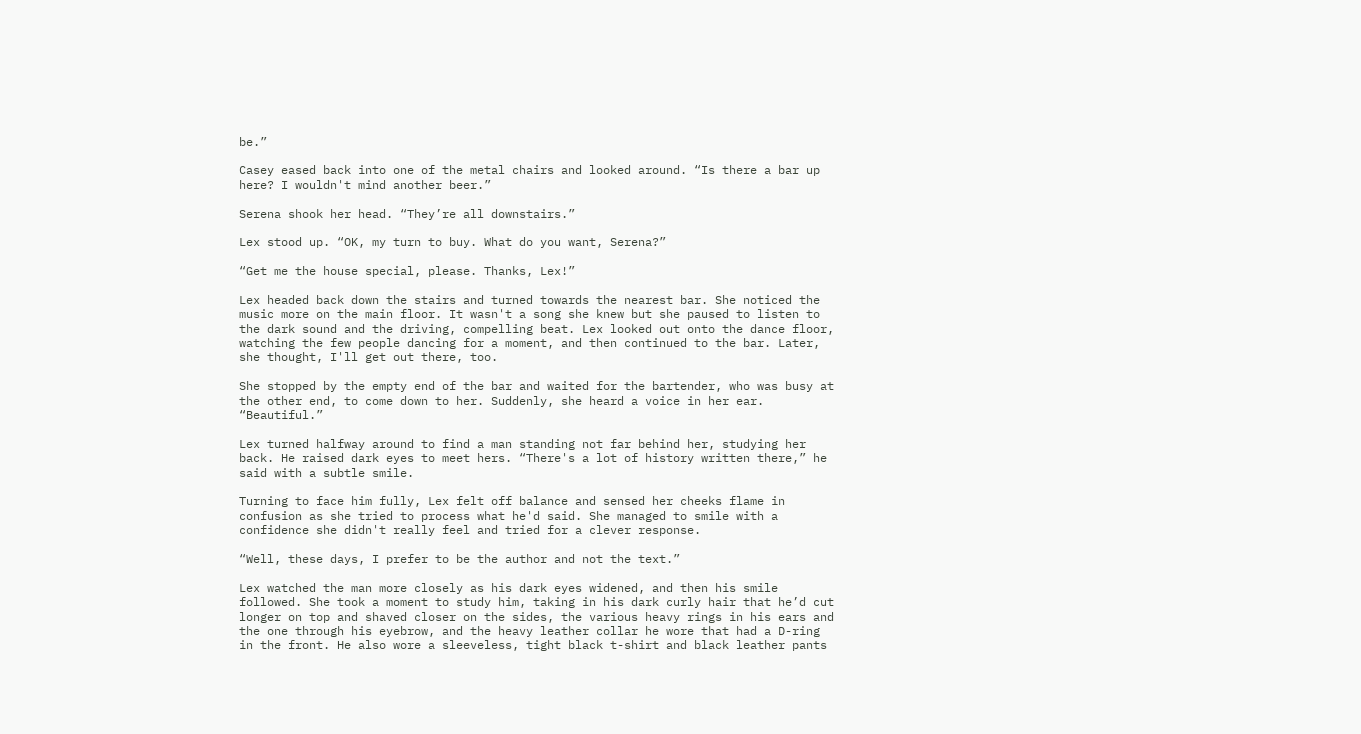be.”

Casey eased back into one of the metal chairs and looked around. “Is there a bar up here? I wouldn't mind another beer.”

Serena shook her head. “They’re all downstairs.”

Lex stood up. “OK, my turn to buy. What do you want, Serena?”

“Get me the house special, please. Thanks, Lex!”

Lex headed back down the stairs and turned towards the nearest bar. She noticed the music more on the main floor. It wasn't a song she knew but she paused to listen to the dark sound and the driving, compelling beat. Lex looked out onto the dance floor, watching the few people dancing for a moment, and then continued to the bar. Later, she thought, I'll get out there, too.

She stopped by the empty end of the bar and waited for the bartender, who was busy at the other end, to come down to her. Suddenly, she heard a voice in her ear. “Beautiful.”

Lex turned halfway around to find a man standing not far behind her, studying her back. He raised dark eyes to meet hers. “There's a lot of history written there,” he said with a subtle smile.

Turning to face him fully, Lex felt off balance and sensed her cheeks flame in confusion as she tried to process what he'd said. She managed to smile with a confidence she didn't really feel and tried for a clever response.

“Well, these days, I prefer to be the author and not the text.”

Lex watched the man more closely as his dark eyes widened, and then his smile followed. She took a moment to study him, taking in his dark curly hair that he’d cut longer on top and shaved closer on the sides, the various heavy rings in his ears and the one through his eyebrow, and the heavy leather collar he wore that had a D-ring in the front. He also wore a sleeveless, tight black t-shirt and black leather pants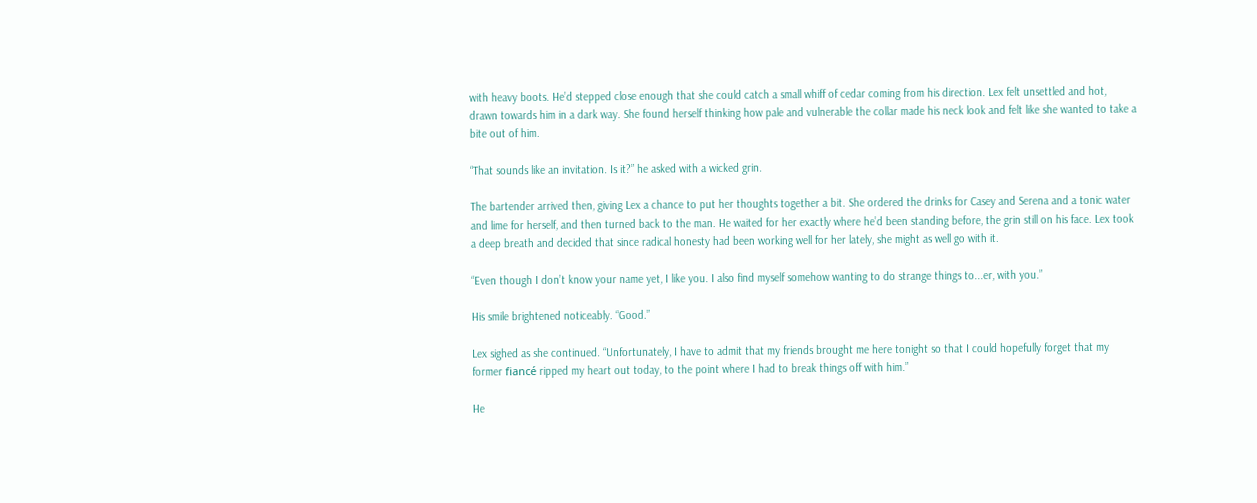with heavy boots. He’d stepped close enough that she could catch a small whiff of cedar coming from his direction. Lex felt unsettled and hot, drawn towards him in a dark way. She found herself thinking how pale and vulnerable the collar made his neck look and felt like she wanted to take a bite out of him.

“That sounds like an invitation. Is it?” he asked with a wicked grin.

The bartender arrived then, giving Lex a chance to put her thoughts together a bit. She ordered the drinks for Casey and Serena and a tonic water and lime for herself, and then turned back to the man. He waited for her exactly where he’d been standing before, the grin still on his face. Lex took a deep breath and decided that since radical honesty had been working well for her lately, she might as well go with it.

“Even though I don’t know your name yet, I like you. I also find myself somehow wanting to do strange things to...er, with you.”

His smile brightened noticeably. “Good.”

Lex sighed as she continued. “Unfortunately, I have to admit that my friends brought me here tonight so that I could hopefully forget that my former fiancé ripped my heart out today, to the point where I had to break things off with him.”

He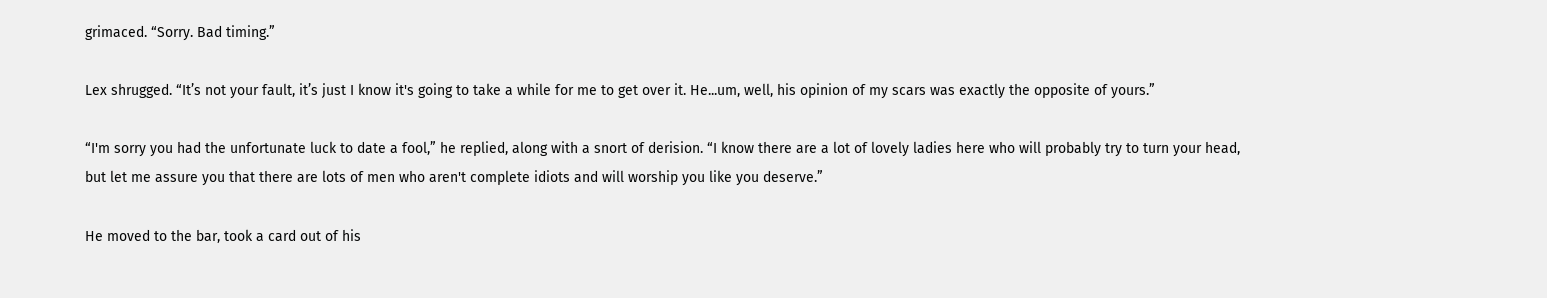grimaced. “Sorry. Bad timing.”

Lex shrugged. “It’s not your fault, it’s just I know it's going to take a while for me to get over it. He...um, well, his opinion of my scars was exactly the opposite of yours.”

“I'm sorry you had the unfortunate luck to date a fool,” he replied, along with a snort of derision. “I know there are a lot of lovely ladies here who will probably try to turn your head, but let me assure you that there are lots of men who aren't complete idiots and will worship you like you deserve.”

He moved to the bar, took a card out of his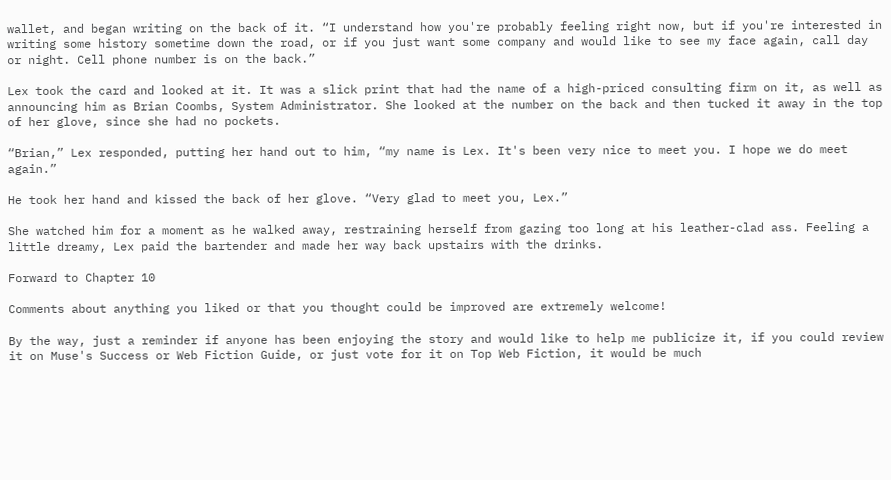wallet, and began writing on the back of it. “I understand how you're probably feeling right now, but if you're interested in writing some history sometime down the road, or if you just want some company and would like to see my face again, call day or night. Cell phone number is on the back.”

Lex took the card and looked at it. It was a slick print that had the name of a high-priced consulting firm on it, as well as announcing him as Brian Coombs, System Administrator. She looked at the number on the back and then tucked it away in the top of her glove, since she had no pockets.

“Brian,” Lex responded, putting her hand out to him, “my name is Lex. It's been very nice to meet you. I hope we do meet again.”

He took her hand and kissed the back of her glove. “Very glad to meet you, Lex.”

She watched him for a moment as he walked away, restraining herself from gazing too long at his leather-clad ass. Feeling a little dreamy, Lex paid the bartender and made her way back upstairs with the drinks.

Forward to Chapter 10

Comments about anything you liked or that you thought could be improved are extremely welcome!

By the way, just a reminder if anyone has been enjoying the story and would like to help me publicize it, if you could review it on Muse's Success or Web Fiction Guide, or just vote for it on Top Web Fiction, it would be much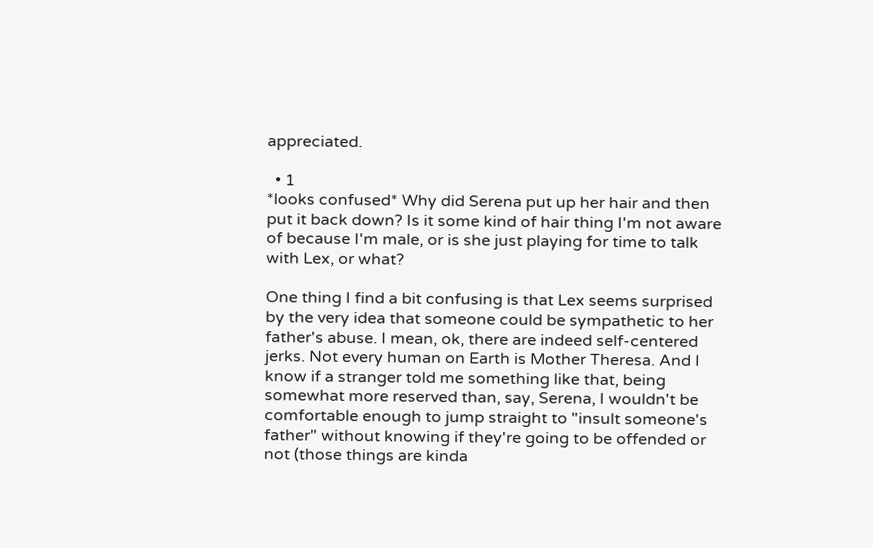appreciated.

  • 1
*looks confused* Why did Serena put up her hair and then put it back down? Is it some kind of hair thing I'm not aware of because I'm male, or is she just playing for time to talk with Lex, or what?

One thing I find a bit confusing is that Lex seems surprised by the very idea that someone could be sympathetic to her father's abuse. I mean, ok, there are indeed self-centered jerks. Not every human on Earth is Mother Theresa. And I know if a stranger told me something like that, being somewhat more reserved than, say, Serena, I wouldn't be comfortable enough to jump straight to "insult someone's father" without knowing if they're going to be offended or not (those things are kinda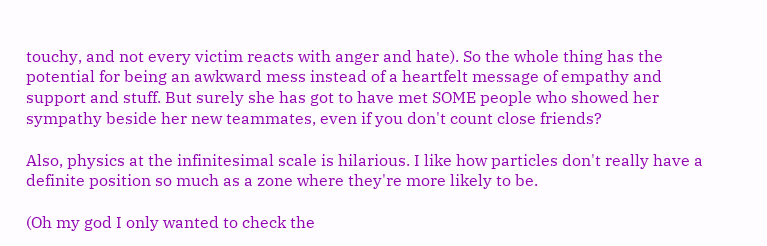touchy, and not every victim reacts with anger and hate). So the whole thing has the potential for being an awkward mess instead of a heartfelt message of empathy and support and stuff. But surely she has got to have met SOME people who showed her sympathy beside her new teammates, even if you don't count close friends?

Also, physics at the infinitesimal scale is hilarious. I like how particles don't really have a definite position so much as a zone where they're more likely to be.

(Oh my god I only wanted to check the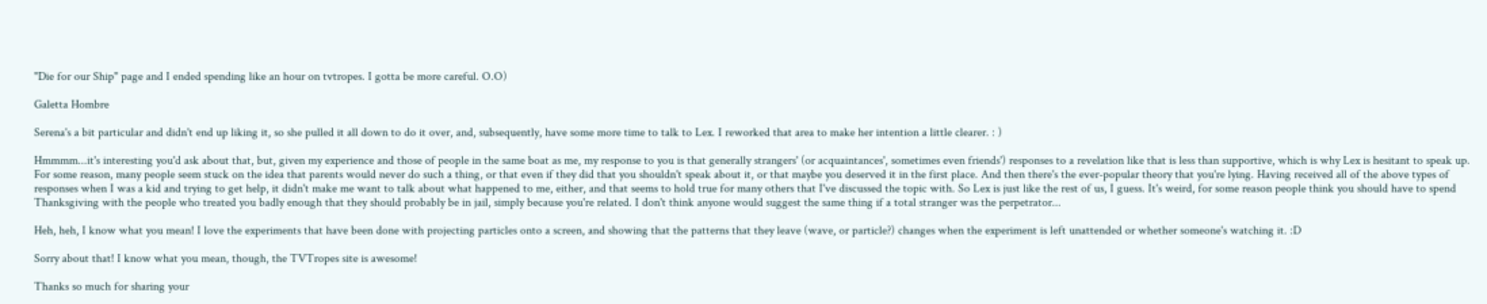"Die for our Ship" page and I ended spending like an hour on tvtropes. I gotta be more careful. O.O)

Galetta Hombre

Serena's a bit particular and didn't end up liking it, so she pulled it all down to do it over, and, subsequently, have some more time to talk to Lex. I reworked that area to make her intention a little clearer. : )

Hmmmm...it's interesting you'd ask about that, but, given my experience and those of people in the same boat as me, my response to you is that generally strangers' (or acquaintances', sometimes even friends') responses to a revelation like that is less than supportive, which is why Lex is hesitant to speak up. For some reason, many people seem stuck on the idea that parents would never do such a thing, or that even if they did that you shouldn't speak about it, or that maybe you deserved it in the first place. And then there's the ever-popular theory that you're lying. Having received all of the above types of responses when I was a kid and trying to get help, it didn't make me want to talk about what happened to me, either, and that seems to hold true for many others that I've discussed the topic with. So Lex is just like the rest of us, I guess. It's weird, for some reason people think you should have to spend Thanksgiving with the people who treated you badly enough that they should probably be in jail, simply because you're related. I don't think anyone would suggest the same thing if a total stranger was the perpetrator...

Heh, heh, I know what you mean! I love the experiments that have been done with projecting particles onto a screen, and showing that the patterns that they leave (wave, or particle?) changes when the experiment is left unattended or whether someone's watching it. :D

Sorry about that! I know what you mean, though, the TVTropes site is awesome!

Thanks so much for sharing your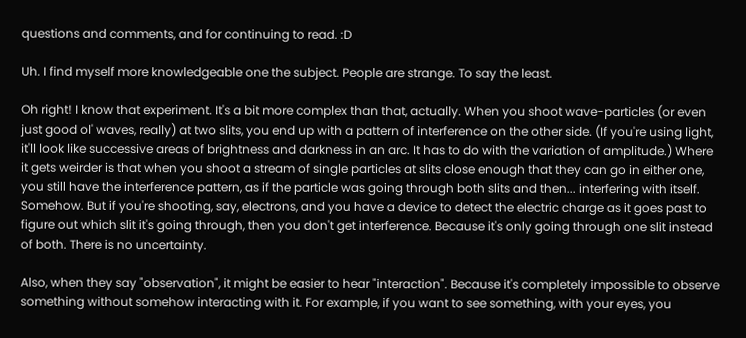questions and comments, and for continuing to read. :D

Uh. I find myself more knowledgeable one the subject. People are strange. To say the least.

Oh right! I know that experiment. It's a bit more complex than that, actually. When you shoot wave-particles (or even just good ol' waves, really) at two slits, you end up with a pattern of interference on the other side. (If you're using light, it'll look like successive areas of brightness and darkness in an arc. It has to do with the variation of amplitude.) Where it gets weirder is that when you shoot a stream of single particles at slits close enough that they can go in either one, you still have the interference pattern, as if the particle was going through both slits and then... interfering with itself. Somehow. But if you're shooting, say, electrons, and you have a device to detect the electric charge as it goes past to figure out which slit it's going through, then you don't get interference. Because it's only going through one slit instead of both. There is no uncertainty.

Also, when they say "observation", it might be easier to hear "interaction". Because it's completely impossible to observe something without somehow interacting with it. For example, if you want to see something, with your eyes, you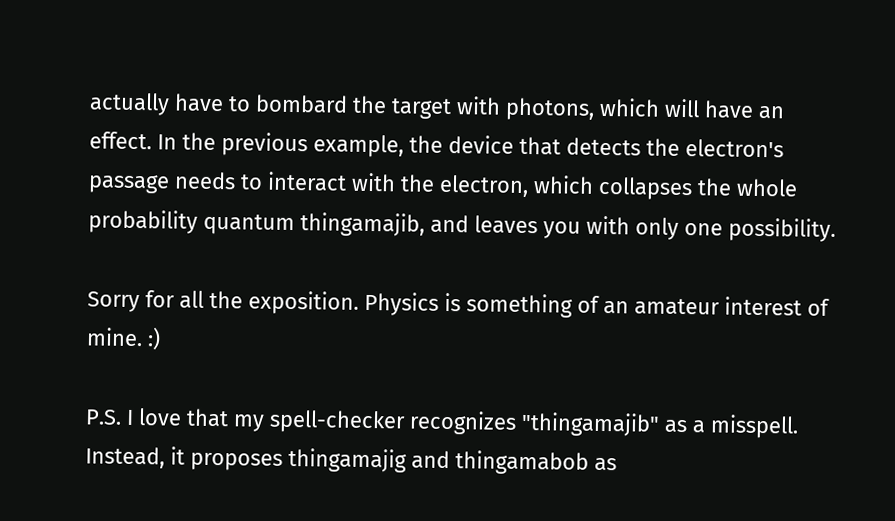actually have to bombard the target with photons, which will have an effect. In the previous example, the device that detects the electron's passage needs to interact with the electron, which collapses the whole probability quantum thingamajib, and leaves you with only one possibility.

Sorry for all the exposition. Physics is something of an amateur interest of mine. :)

P.S. I love that my spell-checker recognizes "thingamajib" as a misspell. Instead, it proposes thingamajig and thingamabob as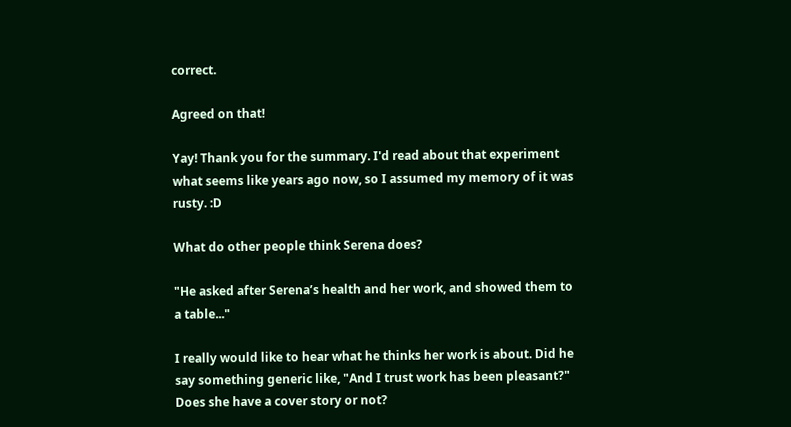correct.

Agreed on that!

Yay! Thank you for the summary. I'd read about that experiment what seems like years ago now, so I assumed my memory of it was rusty. :D

What do other people think Serena does?

"He asked after Serena’s health and her work, and showed them to a table..."

I really would like to hear what he thinks her work is about. Did he say something generic like, "And I trust work has been pleasant?" Does she have a cover story or not?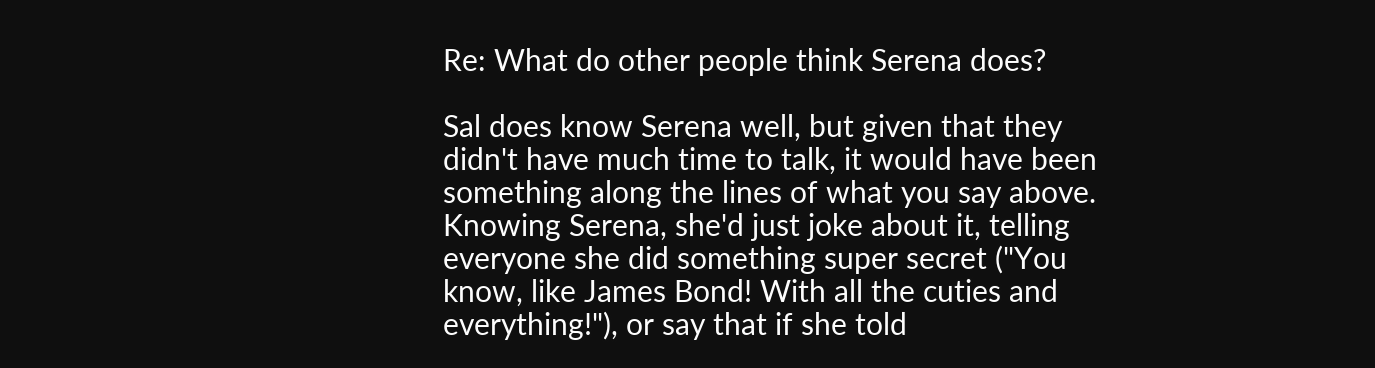Re: What do other people think Serena does?

Sal does know Serena well, but given that they didn't have much time to talk, it would have been something along the lines of what you say above. Knowing Serena, she'd just joke about it, telling everyone she did something super secret ("You know, like James Bond! With all the cuties and everything!"), or say that if she told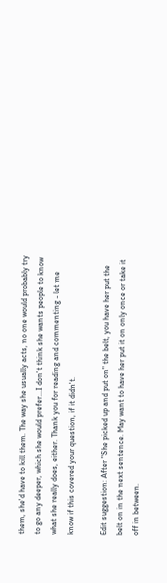them, she'd have to kill them. The way she usually acts, no one would probably try to go any deeper, which she would prefer...I don't think she wants people to know what she really does, either. Thank you for reading and commenting - let me know if this covered your question, if it didn't.

Edit suggestion: After "She picked up and put on" the belt, you have her put the belt on in the next sentence. May want to have her put it on only once or take it off in between.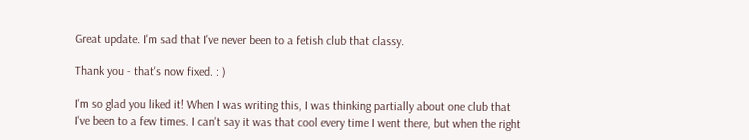Great update. I'm sad that I've never been to a fetish club that classy.

Thank you - that's now fixed. : )

I'm so glad you liked it! When I was writing this, I was thinking partially about one club that I've been to a few times. I can't say it was that cool every time I went there, but when the right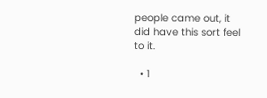people came out, it did have this sort feel to it.

  • 1